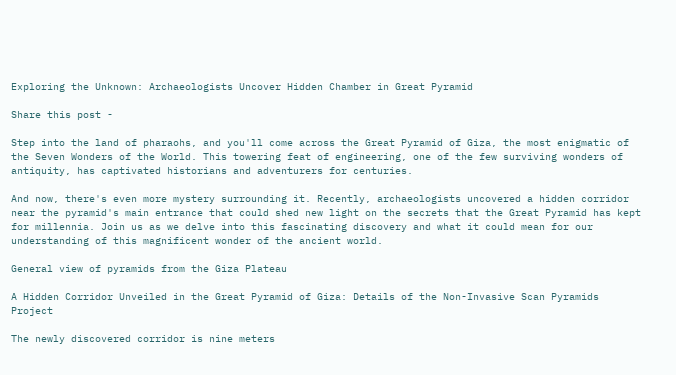Exploring the Unknown: Archaeologists Uncover Hidden Chamber in Great Pyramid

Share this post -

Step into the land of pharaohs, and you'll come across the Great Pyramid of Giza, the most enigmatic of the Seven Wonders of the World. This towering feat of engineering, one of the few surviving wonders of antiquity, has captivated historians and adventurers for centuries.

And now, there's even more mystery surrounding it. Recently, archaeologists uncovered a hidden corridor near the pyramid's main entrance that could shed new light on the secrets that the Great Pyramid has kept for millennia. Join us as we delve into this fascinating discovery and what it could mean for our understanding of this magnificent wonder of the ancient world.

General view of pyramids from the Giza Plateau

A Hidden Corridor Unveiled in the Great Pyramid of Giza: Details of the Non-Invasive Scan Pyramids Project

The newly discovered corridor is nine meters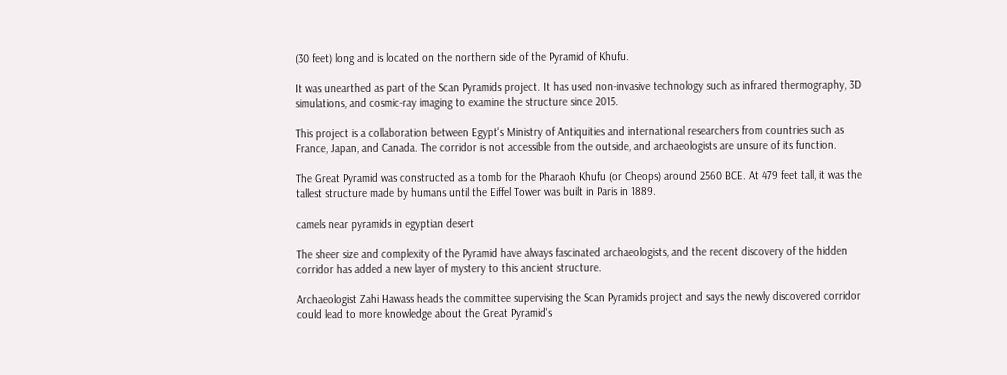(30 feet) long and is located on the northern side of the Pyramid of Khufu.

It was unearthed as part of the Scan Pyramids project. It has used non-invasive technology such as infrared thermography, 3D simulations, and cosmic-ray imaging to examine the structure since 2015.

This project is a collaboration between Egypt's Ministry of Antiquities and international researchers from countries such as France, Japan, and Canada. The corridor is not accessible from the outside, and archaeologists are unsure of its function.

The Great Pyramid was constructed as a tomb for the Pharaoh Khufu (or Cheops) around 2560 BCE. At 479 feet tall, it was the tallest structure made by humans until the Eiffel Tower was built in Paris in 1889.

camels near pyramids in egyptian desert

The sheer size and complexity of the Pyramid have always fascinated archaeologists, and the recent discovery of the hidden corridor has added a new layer of mystery to this ancient structure.

Archaeologist Zahi Hawass heads the committee supervising the Scan Pyramids project and says the newly discovered corridor could lead to more knowledge about the Great Pyramid's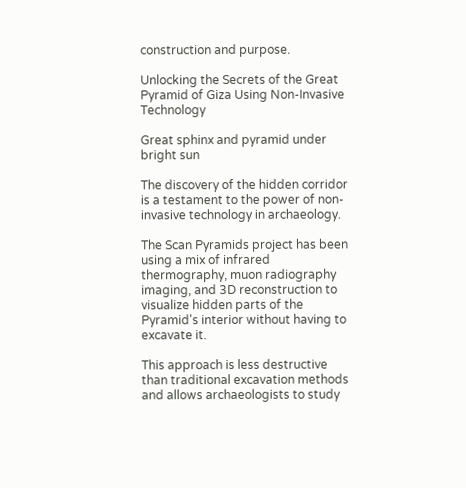construction and purpose.

Unlocking the Secrets of the Great Pyramid of Giza Using Non-Invasive Technology

Great sphinx and pyramid under bright sun

The discovery of the hidden corridor is a testament to the power of non-invasive technology in archaeology.

The Scan Pyramids project has been using a mix of infrared thermography, muon radiography imaging, and 3D reconstruction to visualize hidden parts of the Pyramid's interior without having to excavate it.

This approach is less destructive than traditional excavation methods and allows archaeologists to study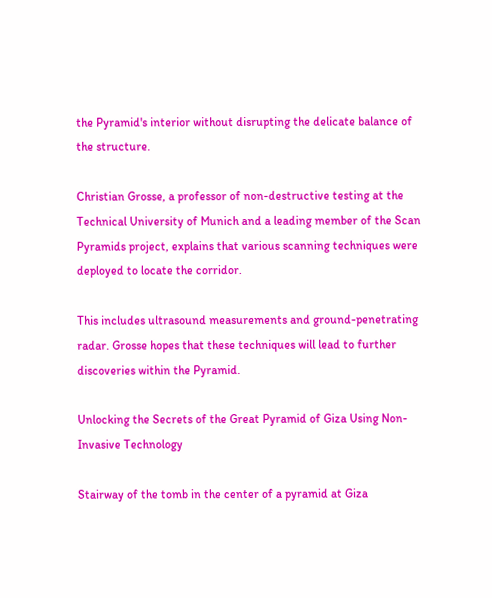the Pyramid's interior without disrupting the delicate balance of the structure.

Christian Grosse, a professor of non-destructive testing at the Technical University of Munich and a leading member of the Scan Pyramids project, explains that various scanning techniques were deployed to locate the corridor.

This includes ultrasound measurements and ground-penetrating radar. Grosse hopes that these techniques will lead to further discoveries within the Pyramid.

Unlocking the Secrets of the Great Pyramid of Giza Using Non-Invasive Technology

Stairway of the tomb in the center of a pyramid at Giza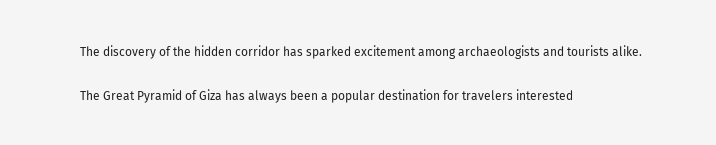The discovery of the hidden corridor has sparked excitement among archaeologists and tourists alike.

The Great Pyramid of Giza has always been a popular destination for travelers interested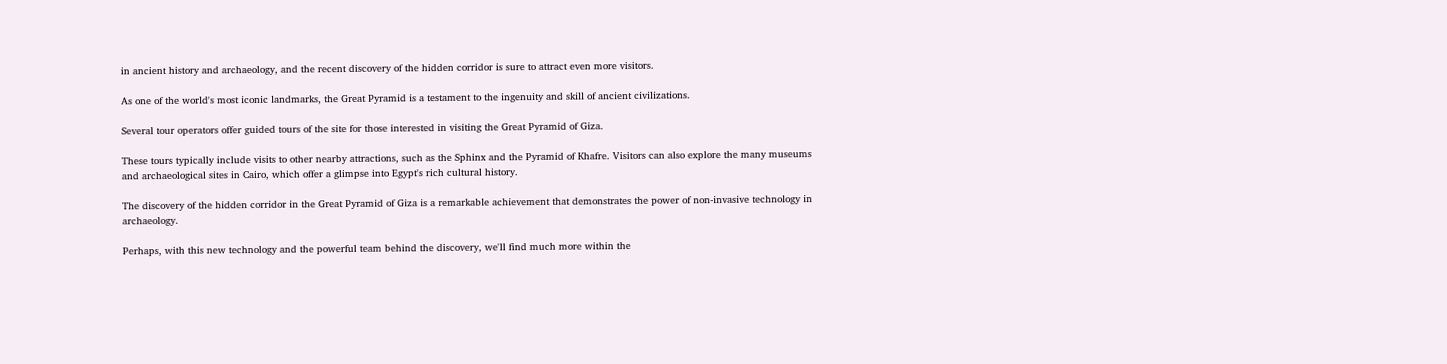in ancient history and archaeology, and the recent discovery of the hidden corridor is sure to attract even more visitors.

As one of the world's most iconic landmarks, the Great Pyramid is a testament to the ingenuity and skill of ancient civilizations.

Several tour operators offer guided tours of the site for those interested in visiting the Great Pyramid of Giza.

These tours typically include visits to other nearby attractions, such as the Sphinx and the Pyramid of Khafre. Visitors can also explore the many museums and archaeological sites in Cairo, which offer a glimpse into Egypt's rich cultural history.

The discovery of the hidden corridor in the Great Pyramid of Giza is a remarkable achievement that demonstrates the power of non-invasive technology in archaeology.

Perhaps, with this new technology and the powerful team behind the discovery, we'll find much more within the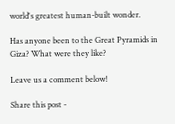world's greatest human-built wonder.

Has anyone been to the Great Pyramids in Giza? What were they like?

Leave us a comment below!

Share this post -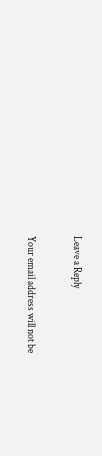Leave a Reply

Your email address will not be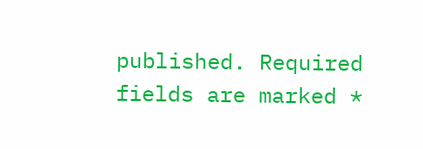published. Required fields are marked *